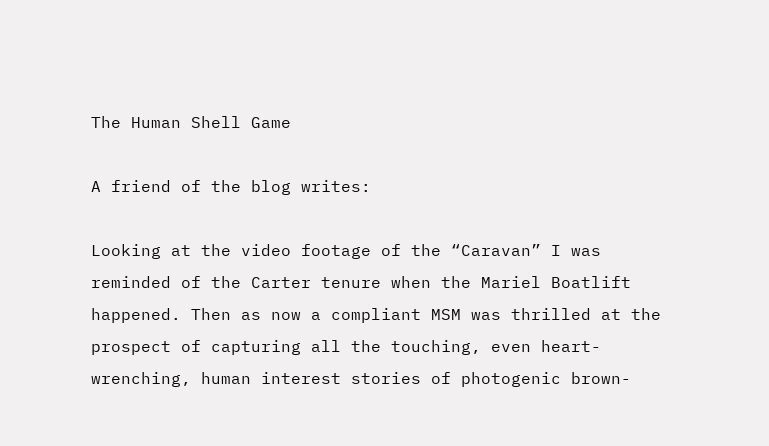The Human Shell Game

A friend of the blog writes:

Looking at the video footage of the “Caravan” I was reminded of the Carter tenure when the Mariel Boatlift happened. Then as now a compliant MSM was thrilled at the prospect of capturing all the touching, even heart-wrenching, human interest stories of photogenic brown-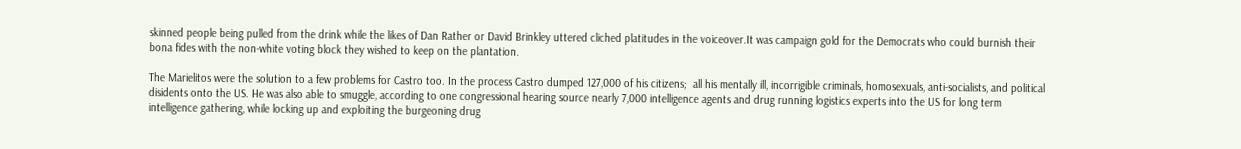skinned people being pulled from the drink while the likes of Dan Rather or David Brinkley uttered cliched platitudes in the voiceover.It was campaign gold for the Democrats who could burnish their bona fides with the non-white voting block they wished to keep on the plantation.

The Marielitos were the solution to a few problems for Castro too. In the process Castro dumped 127,000 of his citizens;  all his mentally ill, incorrigible criminals, homosexuals, anti-socialists, and political disidents onto the US. He was also able to smuggle, according to one congressional hearing source nearly 7,000 intelligence agents and drug running logistics experts into the US for long term intelligence gathering, while locking up and exploiting the burgeoning drug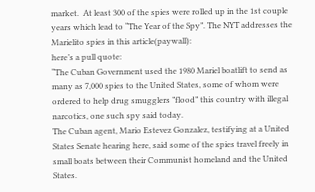market.  At least 300 of the spies were rolled up in the 1st couple years which lead to “The Year of the Spy”. The NYT addresses the Marielito spies in this article(paywall):
here’s a pull quote:
“The Cuban Government used the 1980 Mariel boatlift to send as many as 7,000 spies to the United States, some of whom were ordered to help drug smugglers ”flood” this country with illegal narcotics, one such spy said today.
The Cuban agent, Mario Estevez Gonzalez, testifying at a United States Senate hearing here, said some of the spies travel freely in small boats between their Communist homeland and the United States.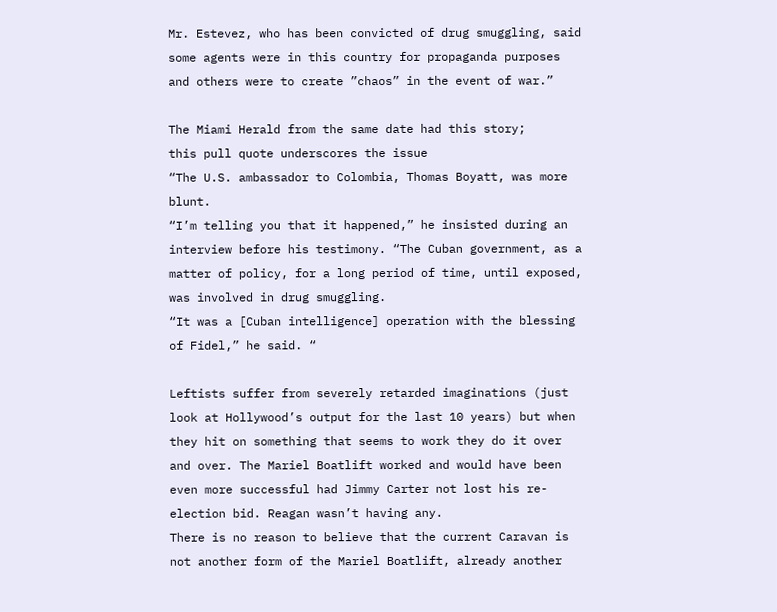Mr. Estevez, who has been convicted of drug smuggling, said some agents were in this country for propaganda purposes and others were to create ”chaos” in the event of war.”

The Miami Herald from the same date had this story;
this pull quote underscores the issue
“The U.S. ambassador to Colombia, Thomas Boyatt, was more blunt.
“I’m telling you that it happened,” he insisted during an interview before his testimony. “The Cuban government, as a matter of policy, for a long period of time, until exposed, was involved in drug smuggling.
“It was a [Cuban intelligence] operation with the blessing of Fidel,” he said. “

Leftists suffer from severely retarded imaginations (just look at Hollywood’s output for the last 10 years) but when they hit on something that seems to work they do it over and over. The Mariel Boatlift worked and would have been even more successful had Jimmy Carter not lost his re-election bid. Reagan wasn’t having any.
There is no reason to believe that the current Caravan is not another form of the Mariel Boatlift, already another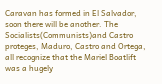Caravan has formed in El Salvador,  soon there will be another. The Socialists(Communists)and Castro proteges, Maduro, Castro and Ortega, all recognize that the Mariel Boatlift was a hugely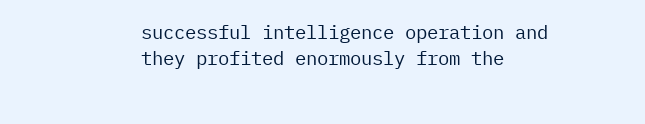successful intelligence operation and they profited enormously from the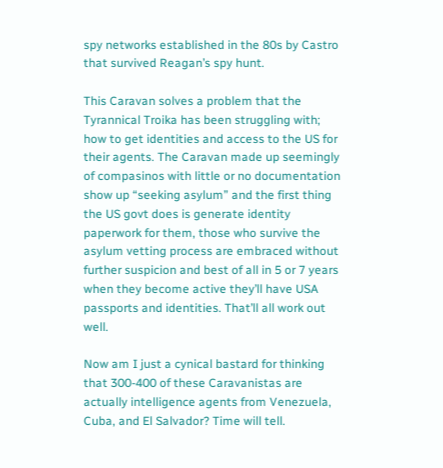spy networks established in the 80s by Castro that survived Reagan’s spy hunt.

This Caravan solves a problem that the Tyrannical Troika has been struggling with; how to get identities and access to the US for their agents. The Caravan made up seemingly of compasinos with little or no documentation show up “seeking asylum” and the first thing the US govt does is generate identity paperwork for them, those who survive the asylum vetting process are embraced without further suspicion and best of all in 5 or 7 years when they become active they’ll have USA passports and identities. That’ll all work out well.

Now am I just a cynical bastard for thinking that 300-400 of these Caravanistas are actually intelligence agents from Venezuela, Cuba, and El Salvador? Time will tell.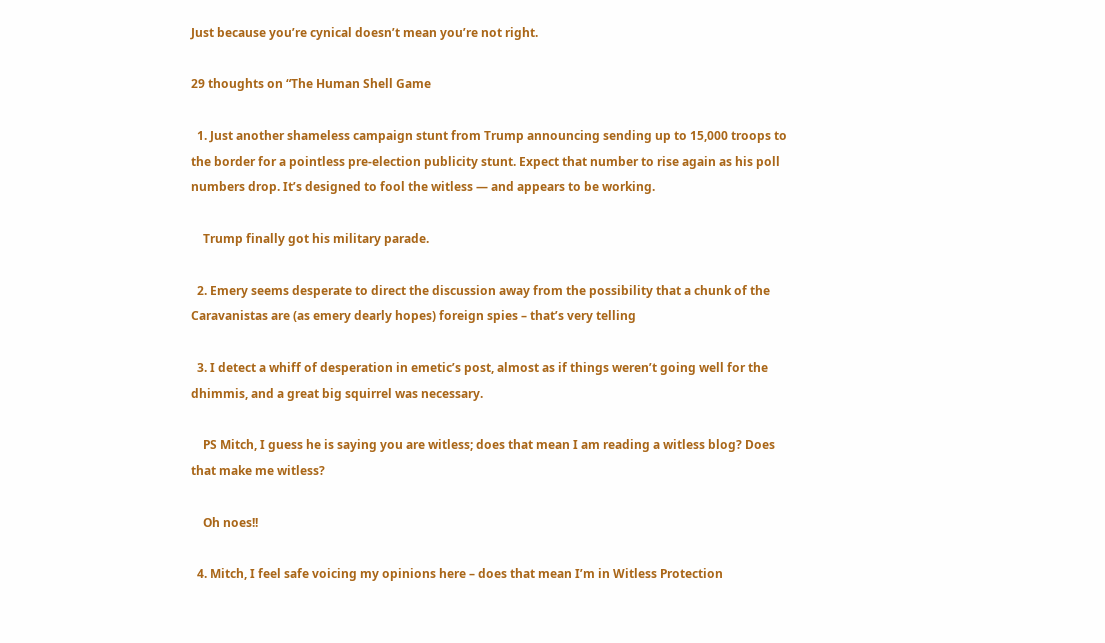Just because you’re cynical doesn’t mean you’re not right.

29 thoughts on “The Human Shell Game

  1. Just another shameless campaign stunt from Trump announcing sending up to 15,000 troops to the border for a pointless pre-election publicity stunt. Expect that number to rise again as his poll numbers drop. It’s designed to fool the witless — and appears to be working.

    Trump finally got his military parade.

  2. Emery seems desperate to direct the discussion away from the possibility that a chunk of the Caravanistas are (as emery dearly hopes) foreign spies – that’s very telling

  3. I detect a whiff of desperation in emetic’s post, almost as if things weren’t going well for the dhimmis, and a great big squirrel was necessary.

    PS Mitch, I guess he is saying you are witless; does that mean I am reading a witless blog? Does that make me witless?

    Oh noes!!

  4. Mitch, I feel safe voicing my opinions here – does that mean I’m in Witless Protection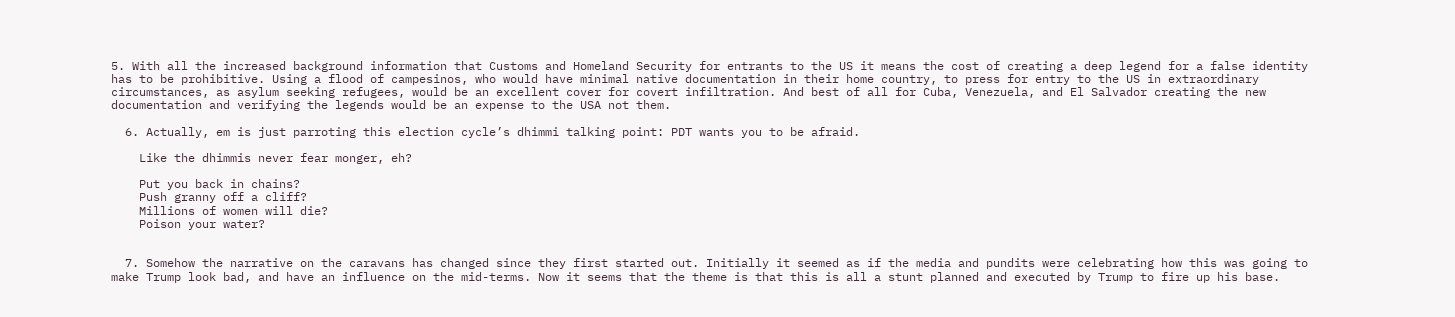5. With all the increased background information that Customs and Homeland Security for entrants to the US it means the cost of creating a deep legend for a false identity has to be prohibitive. Using a flood of campesinos, who would have minimal native documentation in their home country, to press for entry to the US in extraordinary circumstances, as asylum seeking refugees, would be an excellent cover for covert infiltration. And best of all for Cuba, Venezuela, and El Salvador creating the new documentation and verifying the legends would be an expense to the USA not them.

  6. Actually, em is just parroting this election cycle’s dhimmi talking point: PDT wants you to be afraid.

    Like the dhimmis never fear monger, eh?

    Put you back in chains?
    Push granny off a cliff?
    Millions of women will die?
    Poison your water?


  7. Somehow the narrative on the caravans has changed since they first started out. Initially it seemed as if the media and pundits were celebrating how this was going to make Trump look bad, and have an influence on the mid-terms. Now it seems that the theme is that this is all a stunt planned and executed by Trump to fire up his base.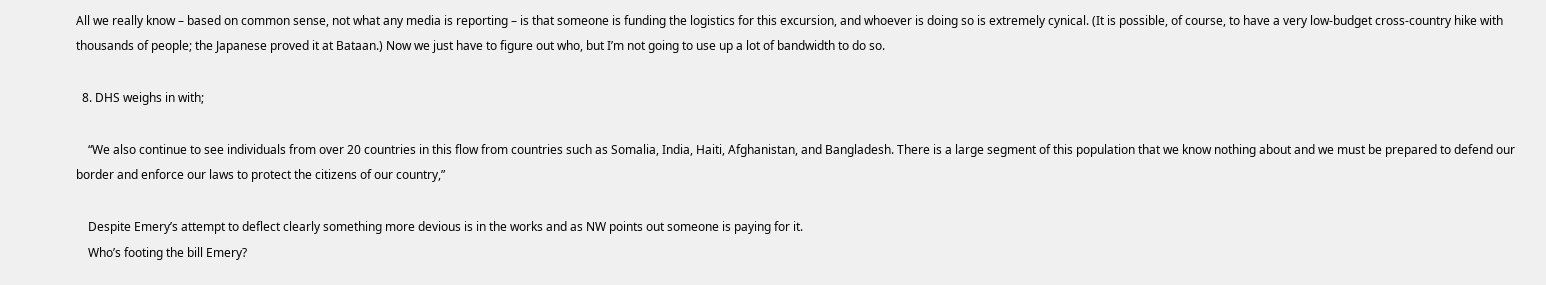All we really know – based on common sense, not what any media is reporting – is that someone is funding the logistics for this excursion, and whoever is doing so is extremely cynical. (It is possible, of course, to have a very low-budget cross-country hike with thousands of people; the Japanese proved it at Bataan.) Now we just have to figure out who, but I’m not going to use up a lot of bandwidth to do so.

  8. DHS weighs in with;

    “We also continue to see individuals from over 20 countries in this flow from countries such as Somalia, India, Haiti, Afghanistan, and Bangladesh. There is a large segment of this population that we know nothing about and we must be prepared to defend our border and enforce our laws to protect the citizens of our country,”

    Despite Emery’s attempt to deflect clearly something more devious is in the works and as NW points out someone is paying for it.
    Who’s footing the bill Emery?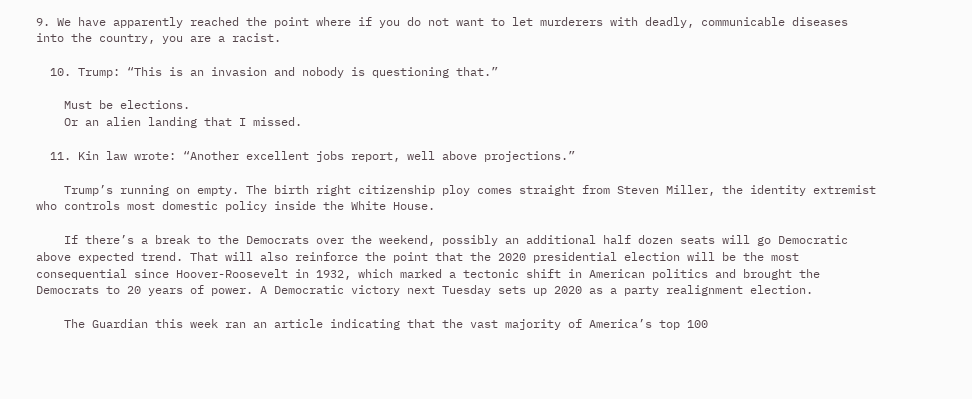9. We have apparently reached the point where if you do not want to let murderers with deadly, communicable diseases into the country, you are a racist.

  10. Trump: “This is an invasion and nobody is questioning that.”

    Must be elections.
    Or an alien landing that I missed.

  11. Kin law wrote: “Another excellent jobs report, well above projections.”

    Trump’s running on empty. The birth right citizenship ploy comes straight from Steven Miller, the identity extremist who controls most domestic policy inside the White House.

    If there’s a break to the Democrats over the weekend, possibly an additional half dozen seats will go Democratic above expected trend. That will also reinforce the point that the 2020 presidential election will be the most consequential since Hoover-Roosevelt in 1932, which marked a tectonic shift in American politics and brought the Democrats to 20 years of power. A Democratic victory next Tuesday sets up 2020 as a party realignment election.

    The Guardian this week ran an article indicating that the vast majority of America’s top 100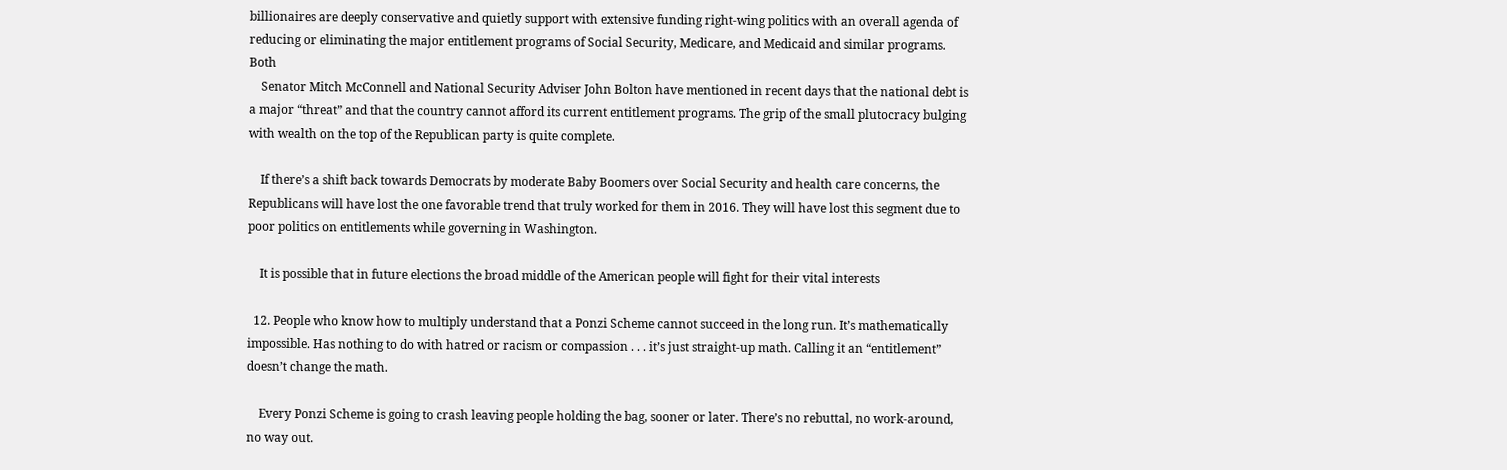billionaires are deeply conservative and quietly support with extensive funding right-wing politics with an overall agenda of reducing or eliminating the major entitlement programs of Social Security, Medicare, and Medicaid and similar programs. Both
    Senator Mitch McConnell and National Security Adviser John Bolton have mentioned in recent days that the national debt is a major “threat” and that the country cannot afford its current entitlement programs. The grip of the small plutocracy bulging with wealth on the top of the Republican party is quite complete.

    If there’s a shift back towards Democrats by moderate Baby Boomers over Social Security and health care concerns, the Republicans will have lost the one favorable trend that truly worked for them in 2016. They will have lost this segment due to poor politics on entitlements while governing in Washington.

    It is possible that in future elections the broad middle of the American people will fight for their vital interests

  12. People who know how to multiply understand that a Ponzi Scheme cannot succeed in the long run. It’s mathematically impossible. Has nothing to do with hatred or racism or compassion . . . it’s just straight-up math. Calling it an “entitlement” doesn’t change the math.

    Every Ponzi Scheme is going to crash leaving people holding the bag, sooner or later. There’s no rebuttal, no work-around, no way out.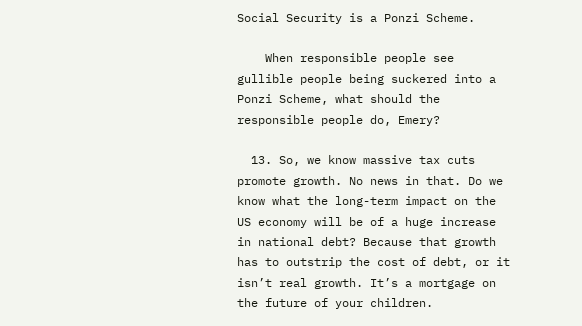Social Security is a Ponzi Scheme.

    When responsible people see gullible people being suckered into a Ponzi Scheme, what should the responsible people do, Emery?

  13. So, we know massive tax cuts promote growth. No news in that. Do we know what the long-term impact on the US economy will be of a huge increase in national debt? Because that growth has to outstrip the cost of debt, or it isn’t real growth. It’s a mortgage on the future of your children.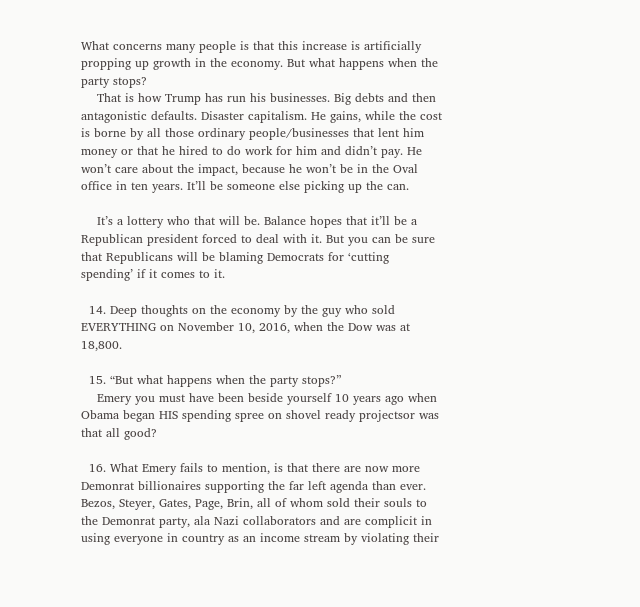What concerns many people is that this increase is artificially propping up growth in the economy. But what happens when the party stops?
    That is how Trump has run his businesses. Big debts and then antagonistic defaults. Disaster capitalism. He gains, while the cost is borne by all those ordinary people/businesses that lent him money or that he hired to do work for him and didn’t pay. He won’t care about the impact, because he won’t be in the Oval office in ten years. It’ll be someone else picking up the can.

    It’s a lottery who that will be. Balance hopes that it’ll be a Republican president forced to deal with it. But you can be sure that Republicans will be blaming Democrats for ‘cutting spending’ if it comes to it.

  14. Deep thoughts on the economy by the guy who sold EVERYTHING on November 10, 2016, when the Dow was at 18,800.

  15. “But what happens when the party stops?”
    Emery you must have been beside yourself 10 years ago when Obama began HIS spending spree on shovel ready projectsor was that all good?

  16. What Emery fails to mention, is that there are now more Demonrat billionaires supporting the far left agenda than ever. Bezos, Steyer, Gates, Page, Brin, all of whom sold their souls to the Demonrat party, ala Nazi collaborators and are complicit in using everyone in country as an income stream by violating their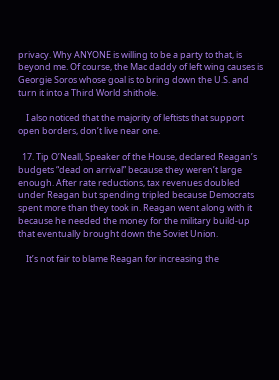privacy. Why ANYONE is willing to be a party to that, is beyond me. Of course, the Mac daddy of left wing causes is Georgie Soros whose goal is to bring down the U.S. and turn it into a Third World shithole.

    I also noticed that the majority of leftists that support open borders, don’t live near one.

  17. Tip O’Neall, Speaker of the House, declared Reagan’s budgets “dead on arrival” because they weren’t large enough. After rate reductions, tax revenues doubled under Reagan but spending tripled because Democrats spent more than they took in. Reagan went along with it because he needed the money for the military build-up that eventually brought down the Soviet Union.

    It’s not fair to blame Reagan for increasing the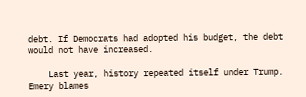debt. If Democrats had adopted his budget, the debt would not have increased.

    Last year, history repeated itself under Trump. Emery blames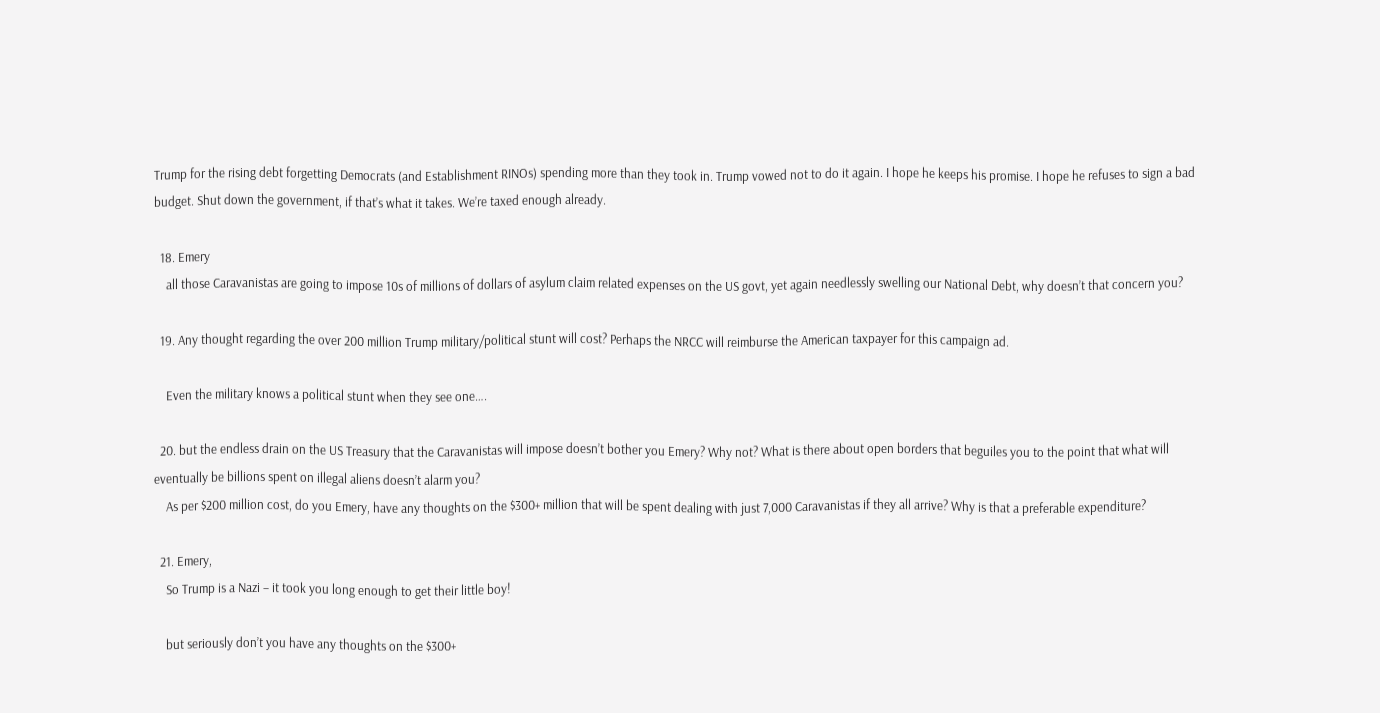Trump for the rising debt forgetting Democrats (and Establishment RINOs) spending more than they took in. Trump vowed not to do it again. I hope he keeps his promise. I hope he refuses to sign a bad budget. Shut down the government, if that’s what it takes. We’re taxed enough already.

  18. Emery
    all those Caravanistas are going to impose 10s of millions of dollars of asylum claim related expenses on the US govt, yet again needlessly swelling our National Debt, why doesn’t that concern you?

  19. Any thought regarding the over 200 million Trump military/political stunt will cost? Perhaps the NRCC will reimburse the American taxpayer for this campaign ad.

    Even the military knows a political stunt when they see one….

  20. but the endless drain on the US Treasury that the Caravanistas will impose doesn’t bother you Emery? Why not? What is there about open borders that beguiles you to the point that what will eventually be billions spent on illegal aliens doesn’t alarm you?
    As per $200 million cost, do you Emery, have any thoughts on the $300+ million that will be spent dealing with just 7,000 Caravanistas if they all arrive? Why is that a preferable expenditure?

  21. Emery,
    So Trump is a Nazi – it took you long enough to get their little boy!

    but seriously don’t you have any thoughts on the $300+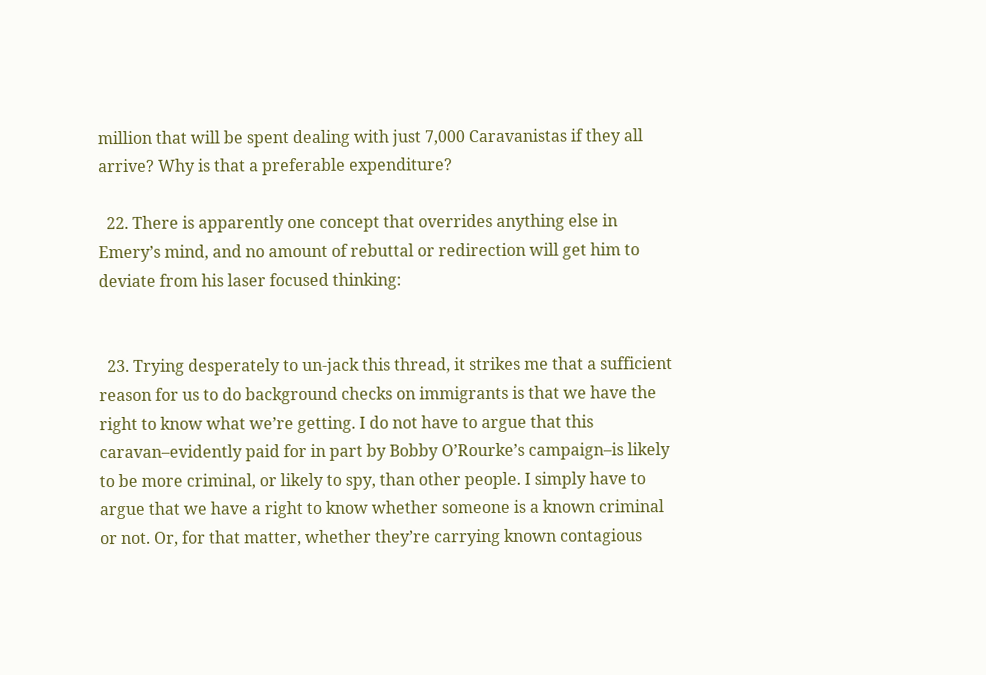million that will be spent dealing with just 7,000 Caravanistas if they all arrive? Why is that a preferable expenditure?

  22. There is apparently one concept that overrides anything else in Emery’s mind, and no amount of rebuttal or redirection will get him to deviate from his laser focused thinking:


  23. Trying desperately to un-jack this thread, it strikes me that a sufficient reason for us to do background checks on immigrants is that we have the right to know what we’re getting. I do not have to argue that this caravan–evidently paid for in part by Bobby O’Rourke’s campaign–is likely to be more criminal, or likely to spy, than other people. I simply have to argue that we have a right to know whether someone is a known criminal or not. Or, for that matter, whether they’re carrying known contagious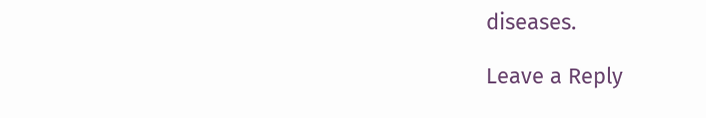diseases.

Leave a Reply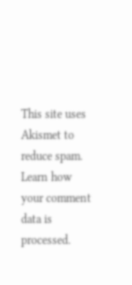This site uses Akismet to reduce spam. Learn how your comment data is processed.